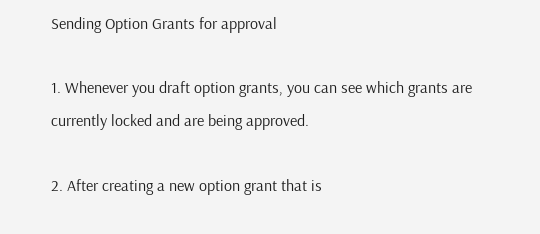Sending Option Grants for approval

1. Whenever you draft option grants, you can see which grants are currently locked and are being approved.

2. After creating a new option grant that is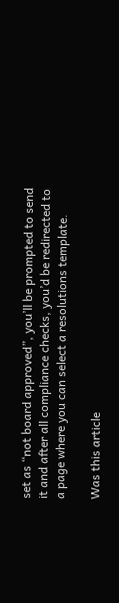set as “not board approved”, you’ll be prompted to send it and after all compliance checks, you’d be redirected to a page where you can select a resolutions template.

Was this article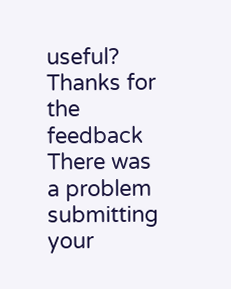useful? Thanks for the feedback There was a problem submitting your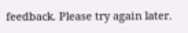feedback. Please try again later.